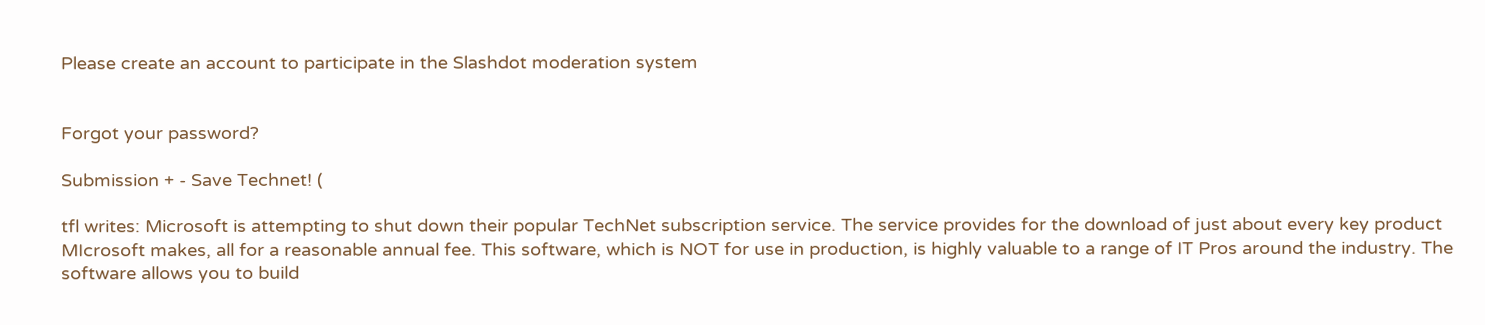Please create an account to participate in the Slashdot moderation system


Forgot your password?

Submission + - Save Technet! (

tfl writes: Microsoft is attempting to shut down their popular TechNet subscription service. The service provides for the download of just about every key product MIcrosoft makes, all for a reasonable annual fee. This software, which is NOT for use in production, is highly valuable to a range of IT Pros around the industry. The software allows you to build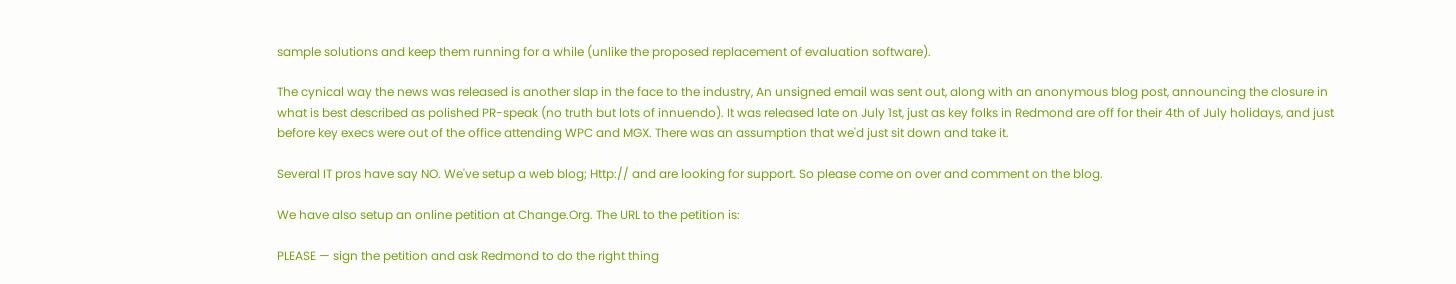sample solutions and keep them running for a while (unlike the proposed replacement of evaluation software).

The cynical way the news was released is another slap in the face to the industry, An unsigned email was sent out, along with an anonymous blog post, announcing the closure in what is best described as polished PR-speak (no truth but lots of innuendo). It was released late on July 1st, just as key folks in Redmond are off for their 4th of July holidays, and just before key execs were out of the office attending WPC and MGX. There was an assumption that we'd just sit down and take it.

Several IT pros have say NO. We've setup a web blog; Http:// and are looking for support. So please come on over and comment on the blog.

We have also setup an online petition at Change.Org. The URL to the petition is:

PLEASE — sign the petition and ask Redmond to do the right thing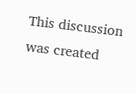This discussion was created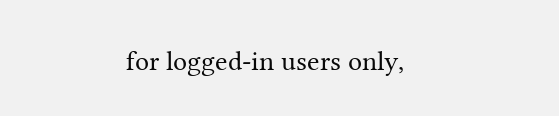for logged-in users only,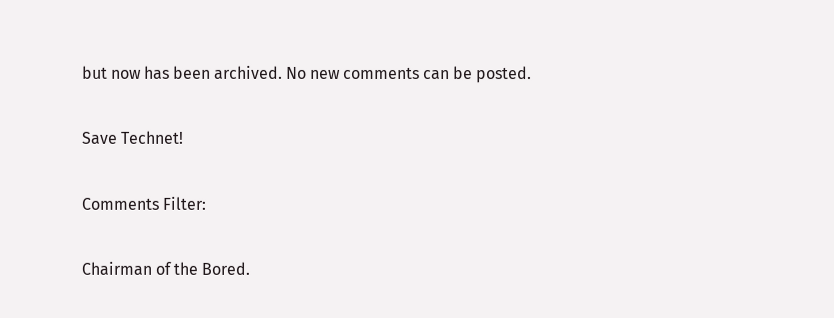but now has been archived. No new comments can be posted.

Save Technet!

Comments Filter:

Chairman of the Bored.